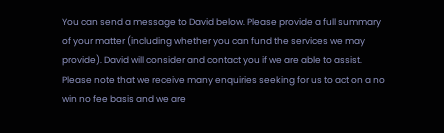You can send a message to David below. Please provide a full summary of your matter (including whether you can fund the services we may provide). David will consider and contact you if we are able to assist. Please note that we receive many enquiries seeking for us to act on a no win no fee basis and we are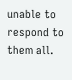unable to respond to them all.